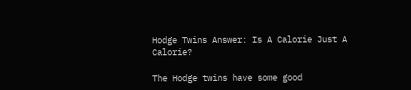Hodge Twins Answer: Is A Calorie Just A Calorie?

The Hodge twins have some good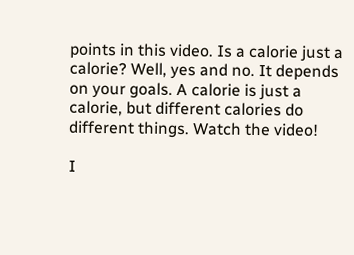points in this video. Is a calorie just a calorie? Well, yes and no. It depends on your goals. A calorie is just a calorie, but different calories do different things. Watch the video!

I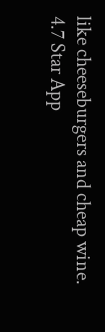like cheeseburgers and cheap wine.
4.7 Star App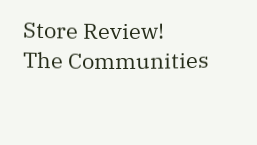Store Review!
The Communities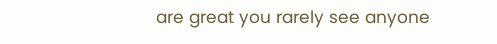are great you rarely see anyone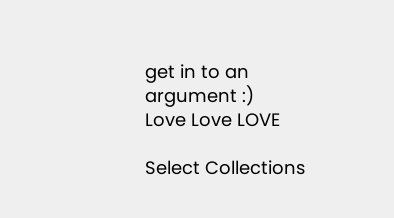get in to an argument :)
Love Love LOVE

Select Collections